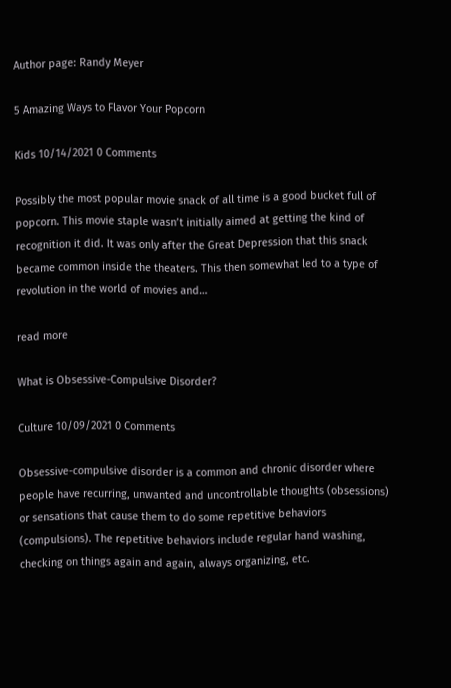Author page: Randy Meyer

5 Amazing Ways to Flavor Your Popcorn

Kids 10/14/2021 0 Comments

Possibly the most popular movie snack of all time is a good bucket full of popcorn. This movie staple wasn’t initially aimed at getting the kind of recognition it did. It was only after the Great Depression that this snack became common inside the theaters. This then somewhat led to a type of revolution in the world of movies and…

read more

What is Obsessive-Compulsive Disorder?

Culture 10/09/2021 0 Comments

Obsessive-compulsive disorder is a common and chronic disorder where people have recurring, unwanted and uncontrollable thoughts (obsessions) or sensations that cause them to do some repetitive behaviors (compulsions). The repetitive behaviors include regular hand washing, checking on things again and again, always organizing, etc.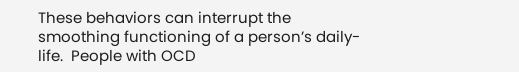These behaviors can interrupt the smoothing functioning of a person’s daily-life.  People with OCD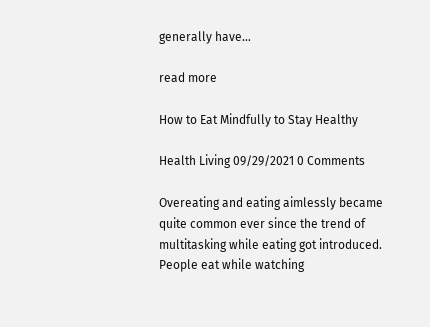generally have…

read more

How to Eat Mindfully to Stay Healthy

Health Living 09/29/2021 0 Comments

Overeating and eating aimlessly became quite common ever since the trend of multitasking while eating got introduced. People eat while watching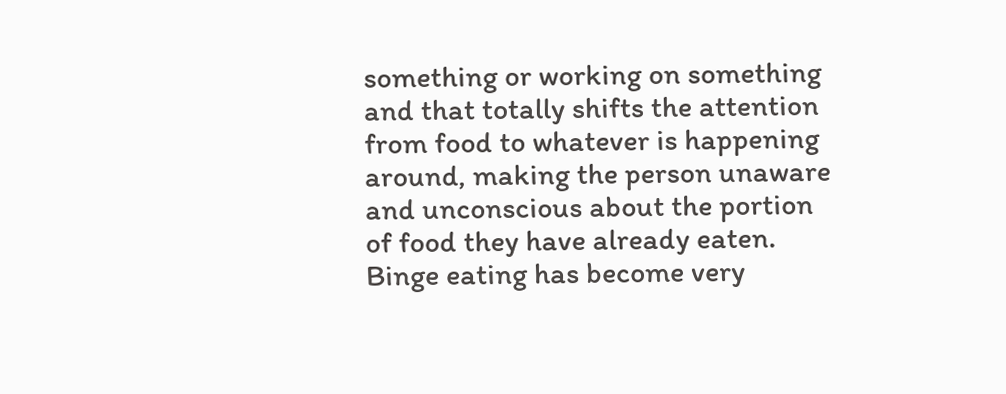something or working on something and that totally shifts the attention from food to whatever is happening around, making the person unaware and unconscious about the portion of food they have already eaten. Binge eating has become very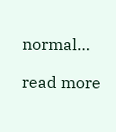normal…

read more